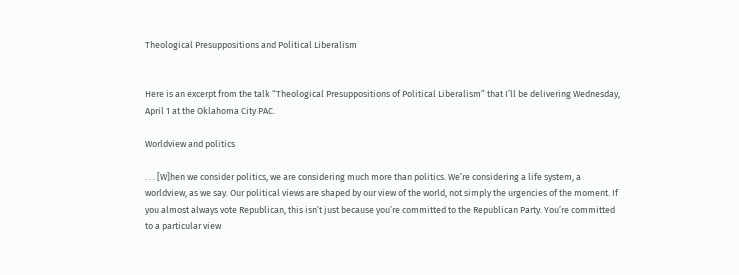Theological Presuppositions and Political Liberalism


Here is an excerpt from the talk “Theological Presuppositions of Political Liberalism” that I’ll be delivering Wednesday, April 1 at the Oklahoma City PAC.

Worldview and politics

. . . [W]hen we consider politics, we are considering much more than politics. We’re considering a life system, a worldview, as we say. Our political views are shaped by our view of the world, not simply the urgencies of the moment. If you almost always vote Republican, this isn’t just because you’re committed to the Republican Party. You’re committed to a particular view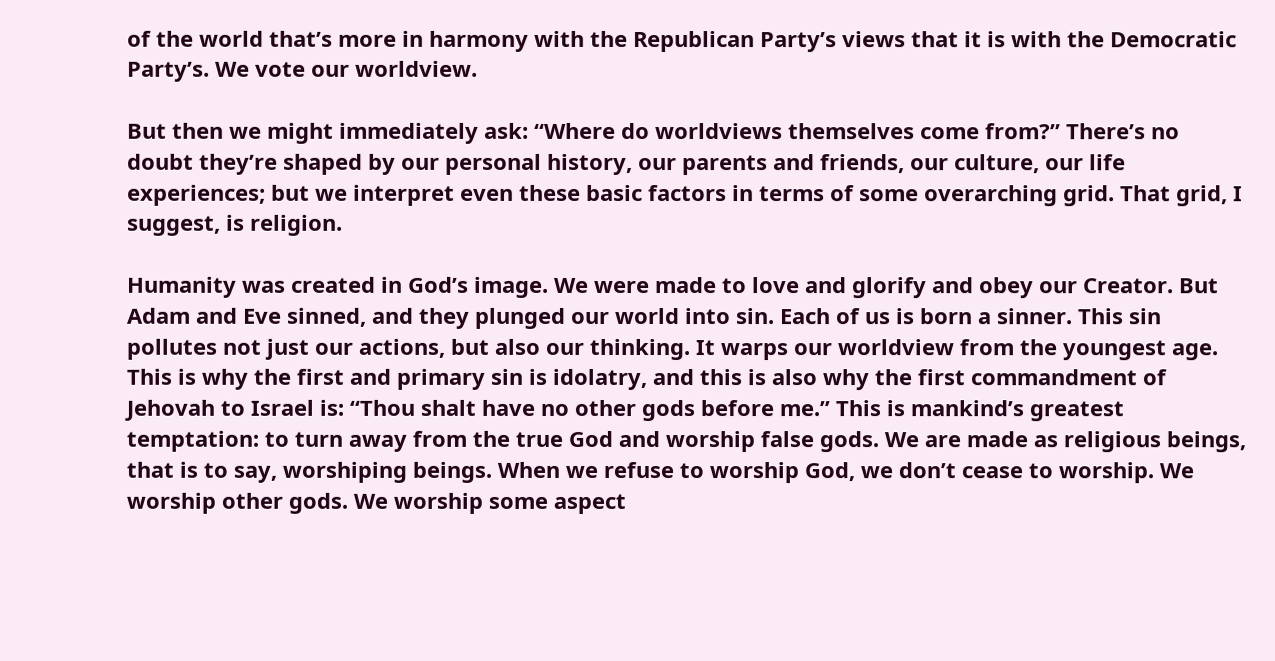of the world that’s more in harmony with the Republican Party’s views that it is with the Democratic Party’s. We vote our worldview.

But then we might immediately ask: “Where do worldviews themselves come from?” There’s no doubt they’re shaped by our personal history, our parents and friends, our culture, our life experiences; but we interpret even these basic factors in terms of some overarching grid. That grid, I suggest, is religion.

Humanity was created in God’s image. We were made to love and glorify and obey our Creator. But Adam and Eve sinned, and they plunged our world into sin. Each of us is born a sinner. This sin pollutes not just our actions, but also our thinking. It warps our worldview from the youngest age. This is why the first and primary sin is idolatry, and this is also why the first commandment of Jehovah to Israel is: “Thou shalt have no other gods before me.” This is mankind’s greatest temptation: to turn away from the true God and worship false gods. We are made as religious beings, that is to say, worshiping beings. When we refuse to worship God, we don’t cease to worship. We worship other gods. We worship some aspect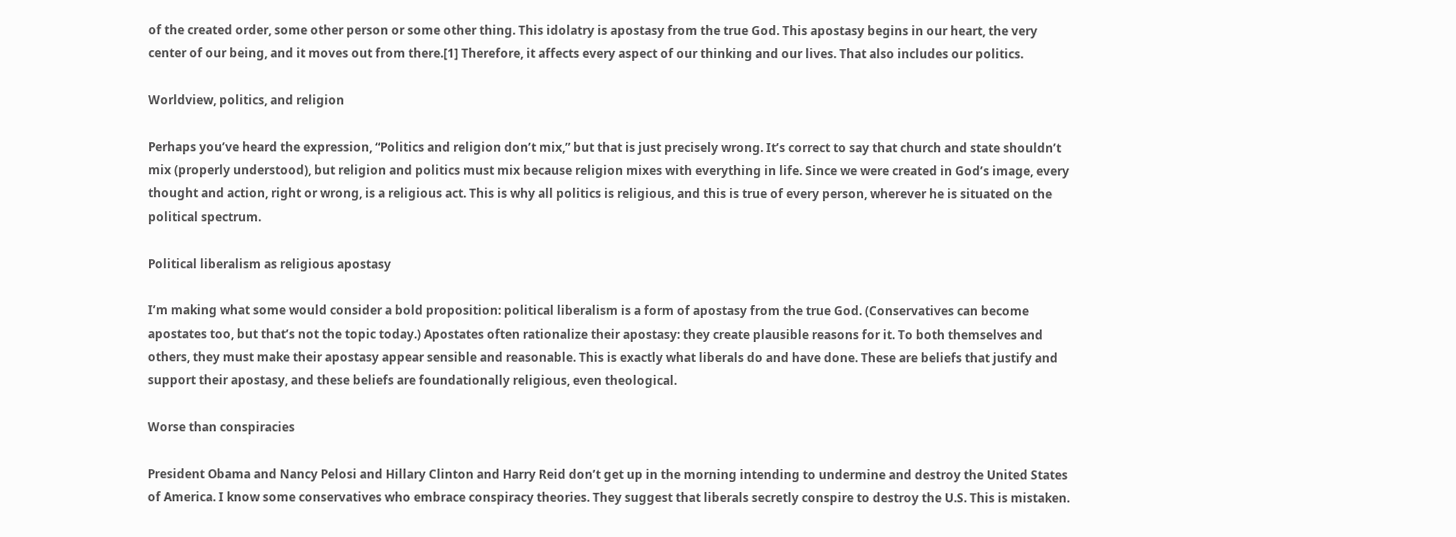of the created order, some other person or some other thing. This idolatry is apostasy from the true God. This apostasy begins in our heart, the very center of our being, and it moves out from there.[1] Therefore, it affects every aspect of our thinking and our lives. That also includes our politics.

Worldview, politics, and religion

Perhaps you’ve heard the expression, “Politics and religion don’t mix,” but that is just precisely wrong. It’s correct to say that church and state shouldn’t mix (properly understood), but religion and politics must mix because religion mixes with everything in life. Since we were created in God’s image, every thought and action, right or wrong, is a religious act. This is why all politics is religious, and this is true of every person, wherever he is situated on the political spectrum.

Political liberalism as religious apostasy

I’m making what some would consider a bold proposition: political liberalism is a form of apostasy from the true God. (Conservatives can become apostates too, but that’s not the topic today.) Apostates often rationalize their apostasy: they create plausible reasons for it. To both themselves and others, they must make their apostasy appear sensible and reasonable. This is exactly what liberals do and have done. These are beliefs that justify and support their apostasy, and these beliefs are foundationally religious, even theological.

Worse than conspiracies

President Obama and Nancy Pelosi and Hillary Clinton and Harry Reid don’t get up in the morning intending to undermine and destroy the United States of America. I know some conservatives who embrace conspiracy theories. They suggest that liberals secretly conspire to destroy the U.S. This is mistaken.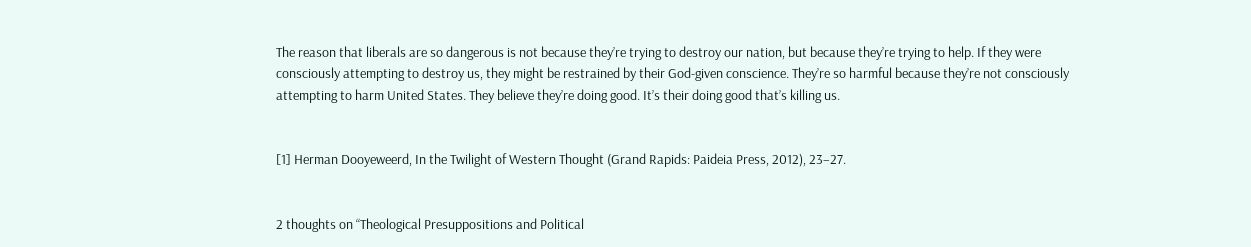The reason that liberals are so dangerous is not because they’re trying to destroy our nation, but because they’re trying to help. If they were consciously attempting to destroy us, they might be restrained by their God-given conscience. They’re so harmful because they’re not consciously attempting to harm United States. They believe they’re doing good. It’s their doing good that’s killing us.


[1] Herman Dooyeweerd, In the Twilight of Western Thought (Grand Rapids: Paideia Press, 2012), 23–27.


2 thoughts on “Theological Presuppositions and Political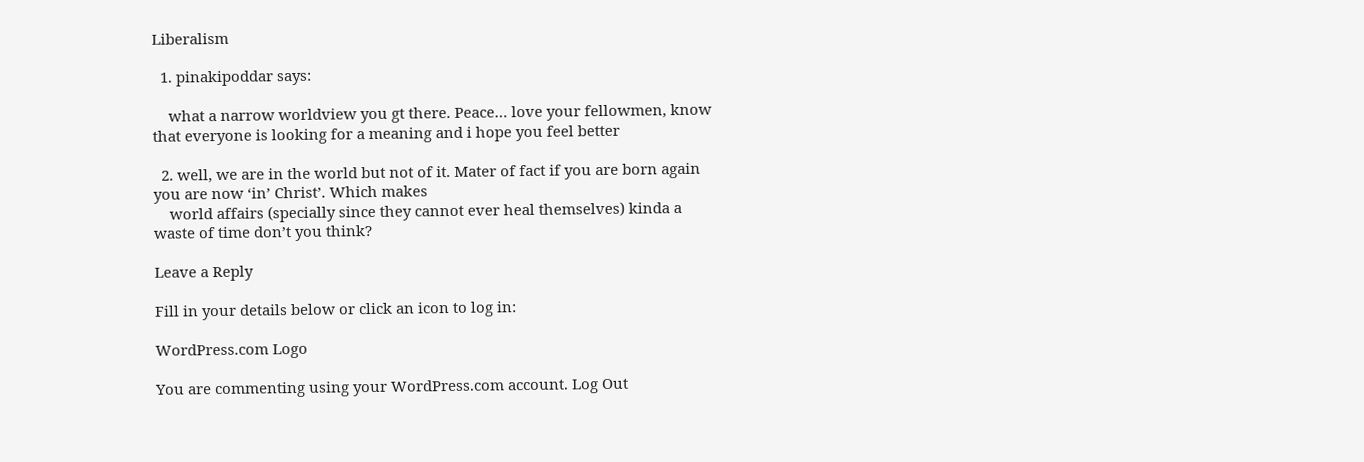Liberalism

  1. pinakipoddar says:

    what a narrow worldview you gt there. Peace… love your fellowmen, know that everyone is looking for a meaning and i hope you feel better

  2. well, we are in the world but not of it. Mater of fact if you are born again you are now ‘in’ Christ’. Which makes
    world affairs (specially since they cannot ever heal themselves) kinda a waste of time don’t you think?

Leave a Reply

Fill in your details below or click an icon to log in:

WordPress.com Logo

You are commenting using your WordPress.com account. Log Out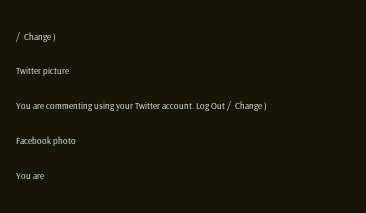/  Change )

Twitter picture

You are commenting using your Twitter account. Log Out /  Change )

Facebook photo

You are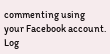commenting using your Facebook account. Log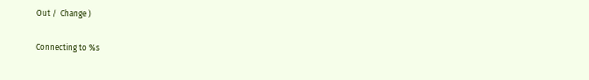Out /  Change )

Connecting to %s